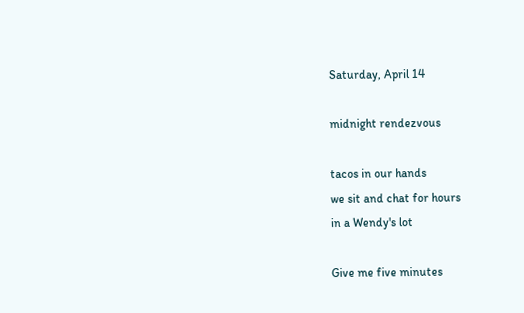Saturday, April 14

midnight rendezvous

tacos in our hands
we sit and chat for hours
in a Wendy's lot

Give me five minutes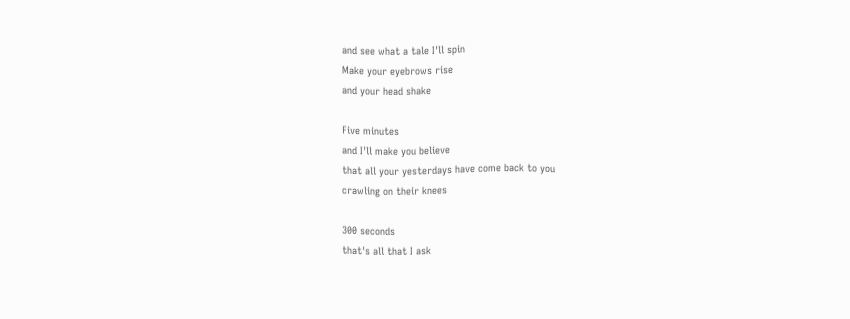and see what a tale I'll spin
Make your eyebrows rise
and your head shake

Five minutes
and I'll make you believe
that all your yesterdays have come back to you
crawling on their knees

300 seconds
that's all that I ask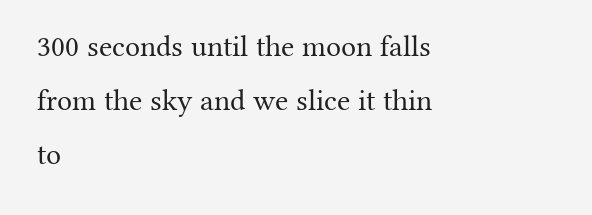300 seconds until the moon falls
from the sky and we slice it thin
to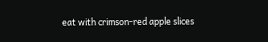eat with crimson-red apple slices